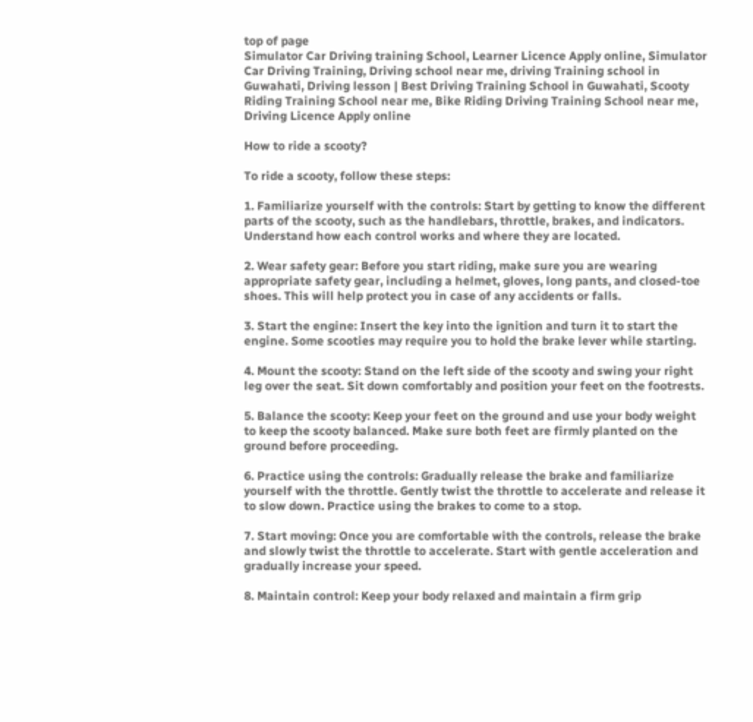top of page
Simulator Car Driving training School, Learner Licence Apply online, Simulator Car Driving Training, Driving school near me, driving Training school in Guwahati, Driving lesson | Best Driving Training School in Guwahati, Scooty Riding Training School near me, Bike Riding Driving Training School near me, Driving Licence Apply online

How to ride a scooty?

To ride a scooty, follow these steps:

1. Familiarize yourself with the controls: Start by getting to know the different parts of the scooty, such as the handlebars, throttle, brakes, and indicators. Understand how each control works and where they are located.

2. Wear safety gear: Before you start riding, make sure you are wearing appropriate safety gear, including a helmet, gloves, long pants, and closed-toe shoes. This will help protect you in case of any accidents or falls.

3. Start the engine: Insert the key into the ignition and turn it to start the engine. Some scooties may require you to hold the brake lever while starting.

4. Mount the scooty: Stand on the left side of the scooty and swing your right leg over the seat. Sit down comfortably and position your feet on the footrests.

5. Balance the scooty: Keep your feet on the ground and use your body weight to keep the scooty balanced. Make sure both feet are firmly planted on the ground before proceeding.

6. Practice using the controls: Gradually release the brake and familiarize yourself with the throttle. Gently twist the throttle to accelerate and release it to slow down. Practice using the brakes to come to a stop.

7. Start moving: Once you are comfortable with the controls, release the brake and slowly twist the throttle to accelerate. Start with gentle acceleration and gradually increase your speed.

8. Maintain control: Keep your body relaxed and maintain a firm grip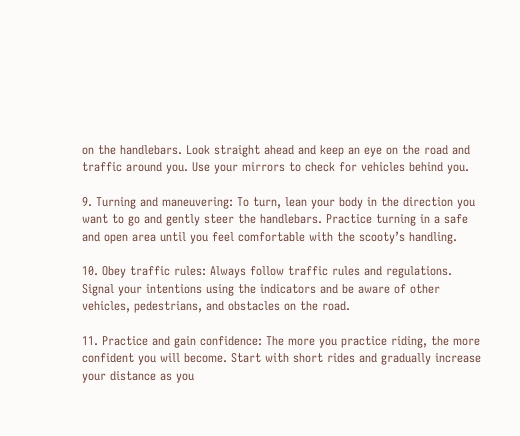on the handlebars. Look straight ahead and keep an eye on the road and traffic around you. Use your mirrors to check for vehicles behind you.

9. Turning and maneuvering: To turn, lean your body in the direction you want to go and gently steer the handlebars. Practice turning in a safe and open area until you feel comfortable with the scooty’s handling.

10. Obey traffic rules: Always follow traffic rules and regulations. Signal your intentions using the indicators and be aware of other vehicles, pedestrians, and obstacles on the road.

11. Practice and gain confidence: The more you practice riding, the more confident you will become. Start with short rides and gradually increase your distance as you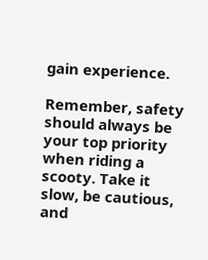gain experience.

Remember, safety should always be your top priority when riding a scooty. Take it slow, be cautious, and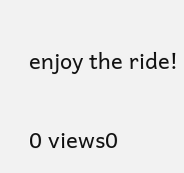enjoy the ride!

0 views0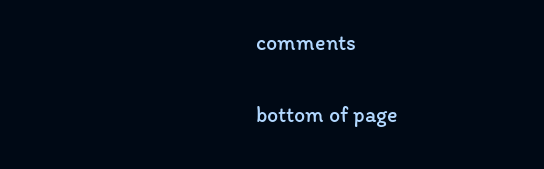comments


bottom of page